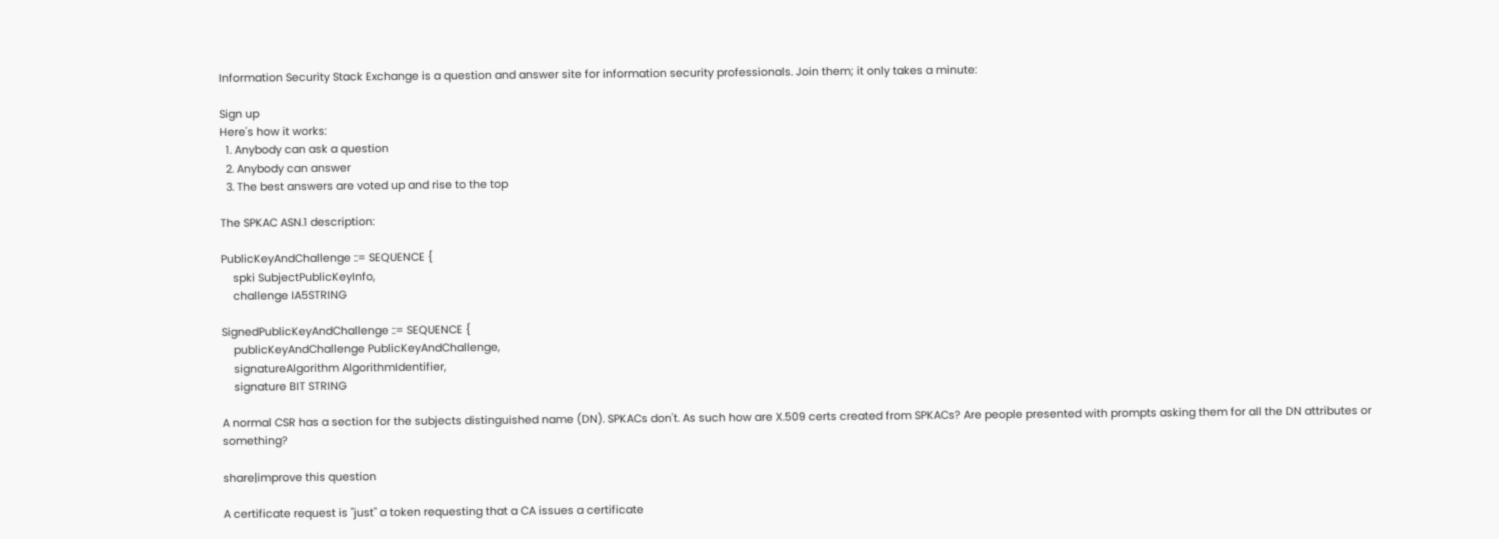Information Security Stack Exchange is a question and answer site for information security professionals. Join them; it only takes a minute:

Sign up
Here's how it works:
  1. Anybody can ask a question
  2. Anybody can answer
  3. The best answers are voted up and rise to the top

The SPKAC ASN.1 description:

PublicKeyAndChallenge ::= SEQUENCE {
    spki SubjectPublicKeyInfo,
    challenge IA5STRING

SignedPublicKeyAndChallenge ::= SEQUENCE {
    publicKeyAndChallenge PublicKeyAndChallenge,
    signatureAlgorithm AlgorithmIdentifier,
    signature BIT STRING

A normal CSR has a section for the subjects distinguished name (DN). SPKACs don't. As such how are X.509 certs created from SPKACs? Are people presented with prompts asking them for all the DN attributes or something?

share|improve this question

A certificate request is "just" a token requesting that a CA issues a certificate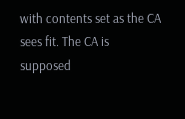with contents set as the CA sees fit. The CA is supposed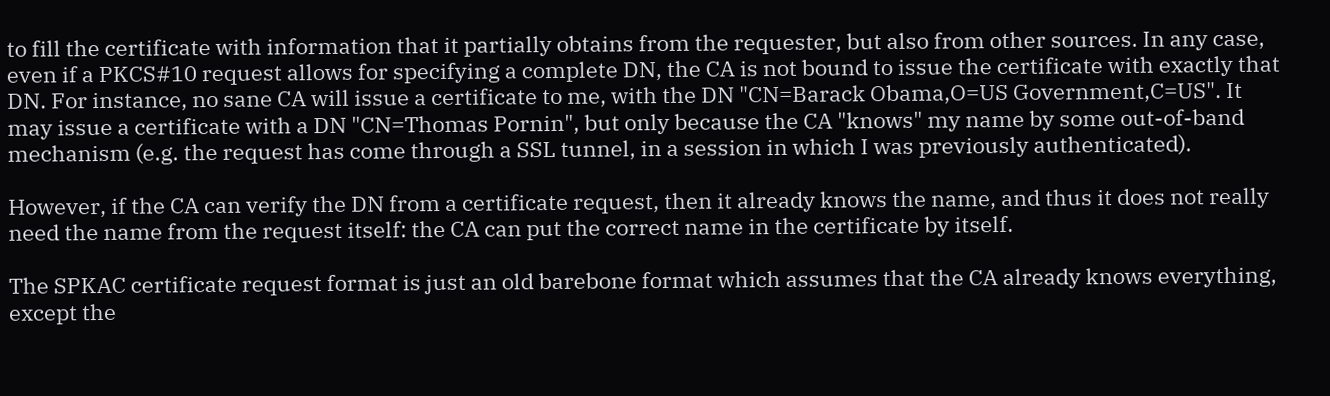to fill the certificate with information that it partially obtains from the requester, but also from other sources. In any case, even if a PKCS#10 request allows for specifying a complete DN, the CA is not bound to issue the certificate with exactly that DN. For instance, no sane CA will issue a certificate to me, with the DN "CN=Barack Obama,O=US Government,C=US". It may issue a certificate with a DN "CN=Thomas Pornin", but only because the CA "knows" my name by some out-of-band mechanism (e.g. the request has come through a SSL tunnel, in a session in which I was previously authenticated).

However, if the CA can verify the DN from a certificate request, then it already knows the name, and thus it does not really need the name from the request itself: the CA can put the correct name in the certificate by itself.

The SPKAC certificate request format is just an old barebone format which assumes that the CA already knows everything, except the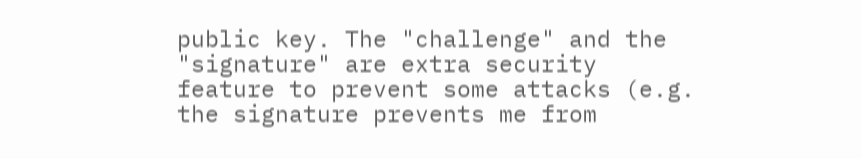public key. The "challenge" and the "signature" are extra security feature to prevent some attacks (e.g. the signature prevents me from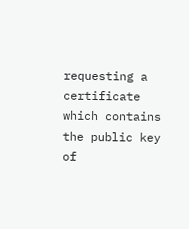requesting a certificate which contains the public key of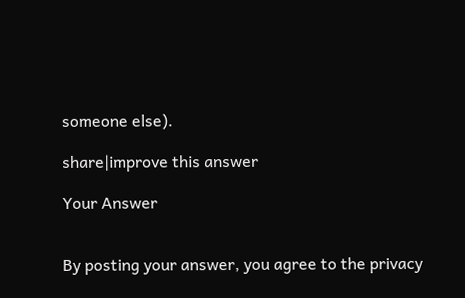someone else).

share|improve this answer

Your Answer


By posting your answer, you agree to the privacy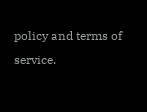policy and terms of service.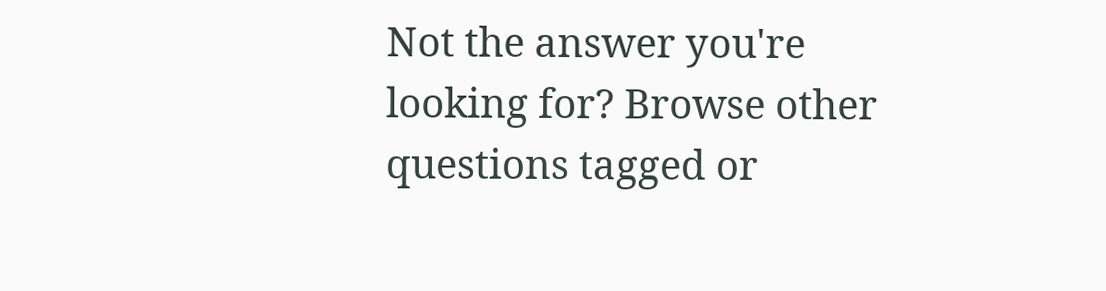Not the answer you're looking for? Browse other questions tagged or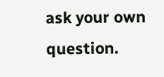ask your own question.